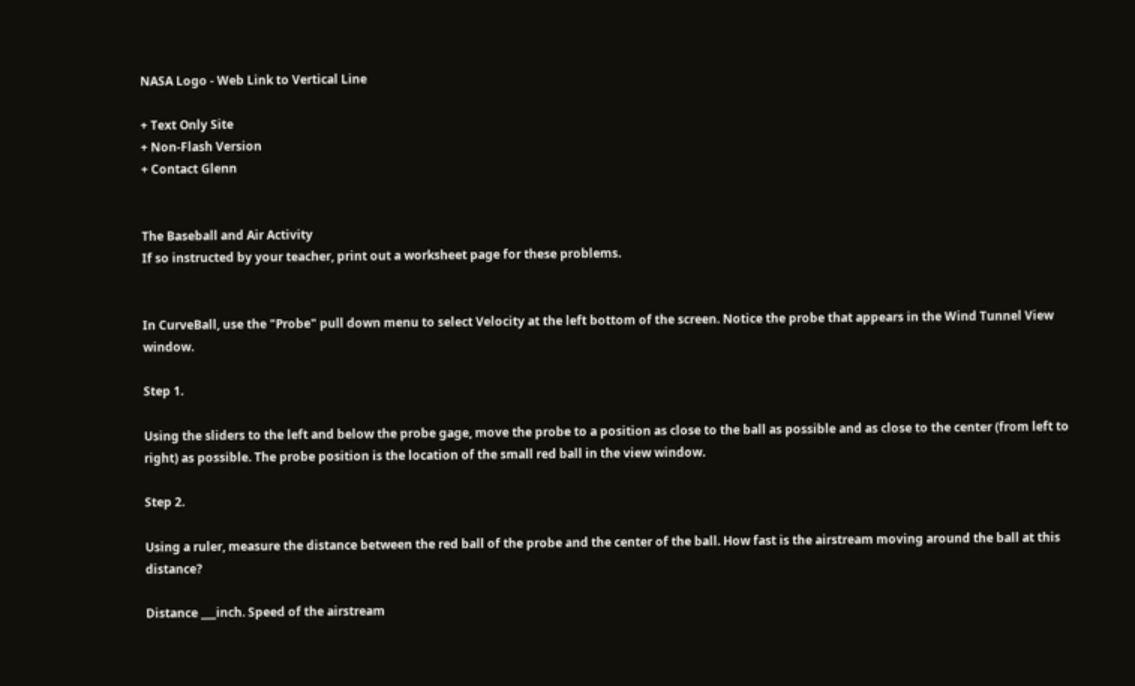NASA Logo - Web Link to Vertical Line

+ Text Only Site
+ Non-Flash Version
+ Contact Glenn


The Baseball and Air Activity
If so instructed by your teacher, print out a worksheet page for these problems.


In CurveBall, use the "Probe" pull down menu to select Velocity at the left bottom of the screen. Notice the probe that appears in the Wind Tunnel View window.

Step 1.

Using the sliders to the left and below the probe gage, move the probe to a position as close to the ball as possible and as close to the center (from left to right) as possible. The probe position is the location of the small red ball in the view window.

Step 2.

Using a ruler, measure the distance between the red ball of the probe and the center of the ball. How fast is the airstream moving around the ball at this distance?

Distance ___inch. Speed of the airstream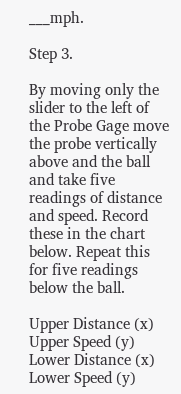___mph.

Step 3.

By moving only the slider to the left of the Probe Gage move the probe vertically above and the ball and take five readings of distance and speed. Record these in the chart below. Repeat this for five readings below the ball.

Upper Distance (x)
Upper Speed (y)
Lower Distance (x)
Lower Speed (y)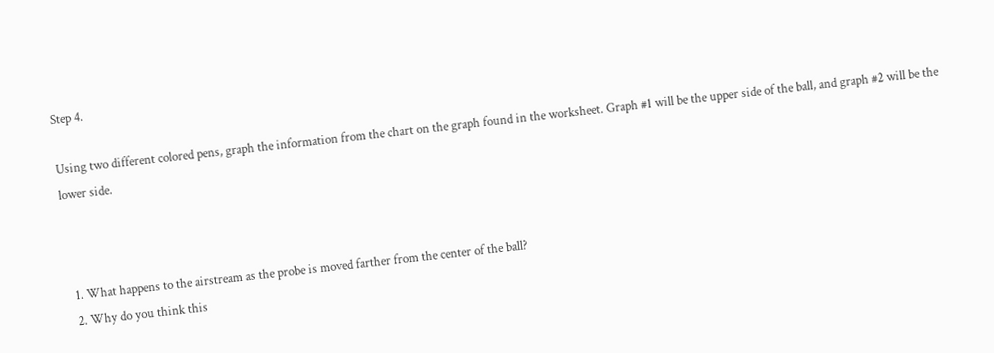Step 4.

Using two different colored pens, graph the information from the chart on the graph found in the worksheet. Graph #1 will be the upper side of the ball, and graph #2 will be the lower side.



  1. What happens to the airstream as the probe is moved farther from the center of the ball?
  2. Why do you think this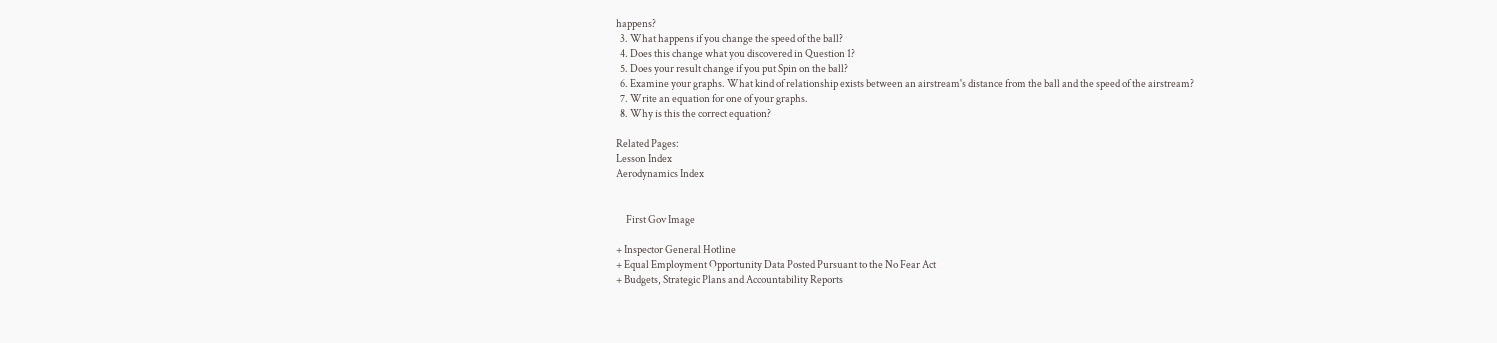happens?
  3. What happens if you change the speed of the ball?
  4. Does this change what you discovered in Question 1?
  5. Does your result change if you put Spin on the ball?
  6. Examine your graphs. What kind of relationship exists between an airstream's distance from the ball and the speed of the airstream?
  7. Write an equation for one of your graphs.
  8. Why is this the correct equation?

Related Pages:
Lesson Index
Aerodynamics Index


     First Gov Image

+ Inspector General Hotline
+ Equal Employment Opportunity Data Posted Pursuant to the No Fear Act
+ Budgets, Strategic Plans and Accountability Reports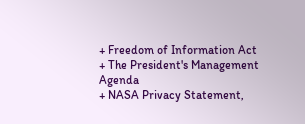+ Freedom of Information Act
+ The President's Management Agenda
+ NASA Privacy Statement,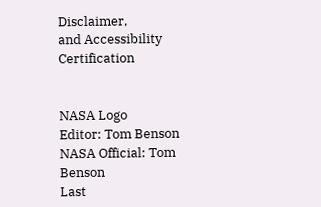Disclaimer,
and Accessibility Certification


NASA Logo
Editor: Tom Benson
NASA Official: Tom Benson
Last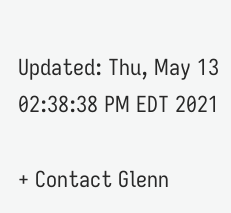Updated: Thu, May 13 02:38:38 PM EDT 2021

+ Contact Glenn